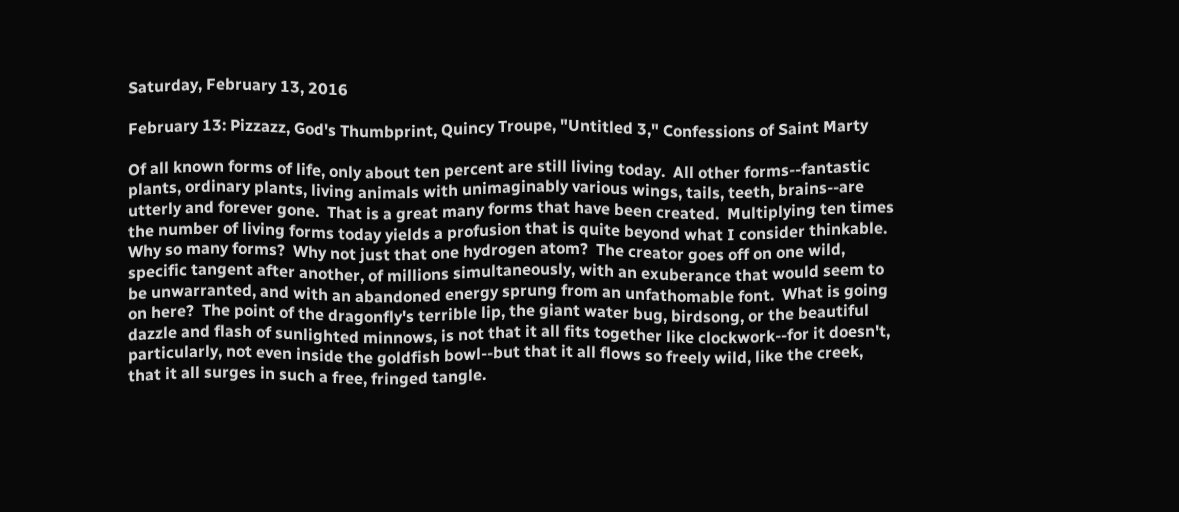Saturday, February 13, 2016

February 13: Pizzazz, God's Thumbprint, Quincy Troupe, "Untitled 3," Confessions of Saint Marty

Of all known forms of life, only about ten percent are still living today.  All other forms--fantastic plants, ordinary plants, living animals with unimaginably various wings, tails, teeth, brains--are utterly and forever gone.  That is a great many forms that have been created.  Multiplying ten times the number of living forms today yields a profusion that is quite beyond what I consider thinkable.  Why so many forms?  Why not just that one hydrogen atom?  The creator goes off on one wild, specific tangent after another, of millions simultaneously, with an exuberance that would seem to be unwarranted, and with an abandoned energy sprung from an unfathomable font.  What is going on here?  The point of the dragonfly's terrible lip, the giant water bug, birdsong, or the beautiful dazzle and flash of sunlighted minnows, is not that it all fits together like clockwork--for it doesn't, particularly, not even inside the goldfish bowl--but that it all flows so freely wild, like the creek, that it all surges in such a free, fringed tangle.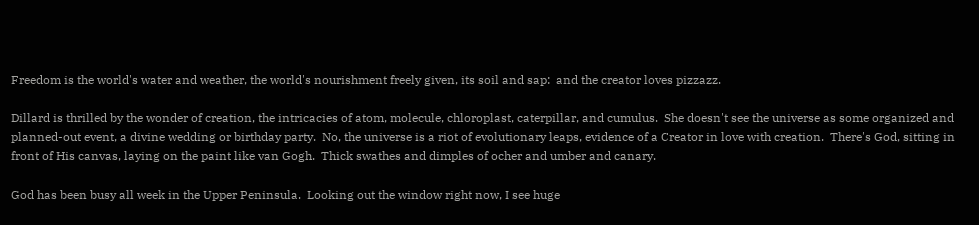Freedom is the world's water and weather, the world's nourishment freely given, its soil and sap:  and the creator loves pizzazz.

Dillard is thrilled by the wonder of creation, the intricacies of atom, molecule, chloroplast, caterpillar, and cumulus.  She doesn't see the universe as some organized and planned-out event, a divine wedding or birthday party.  No, the universe is a riot of evolutionary leaps, evidence of a Creator in love with creation.  There's God, sitting in front of His canvas, laying on the paint like van Gogh.  Thick swathes and dimples of ocher and umber and canary.

God has been busy all week in the Upper Peninsula.  Looking out the window right now, I see huge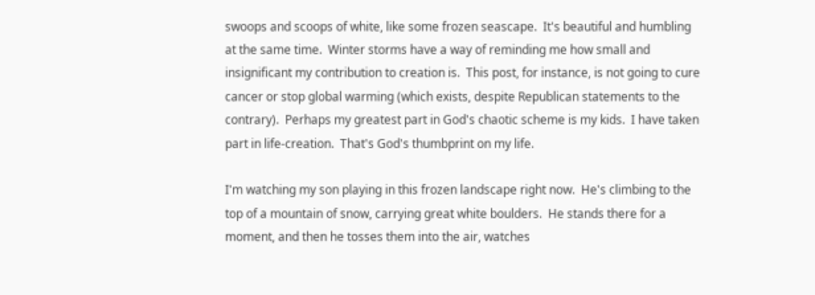swoops and scoops of white, like some frozen seascape.  It's beautiful and humbling at the same time.  Winter storms have a way of reminding me how small and insignificant my contribution to creation is.  This post, for instance, is not going to cure cancer or stop global warming (which exists, despite Republican statements to the contrary).  Perhaps my greatest part in God's chaotic scheme is my kids.  I have taken part in life-creation.  That's God's thumbprint on my life.

I'm watching my son playing in this frozen landscape right now.  He's climbing to the top of a mountain of snow, carrying great white boulders.  He stands there for a moment, and then he tosses them into the air, watches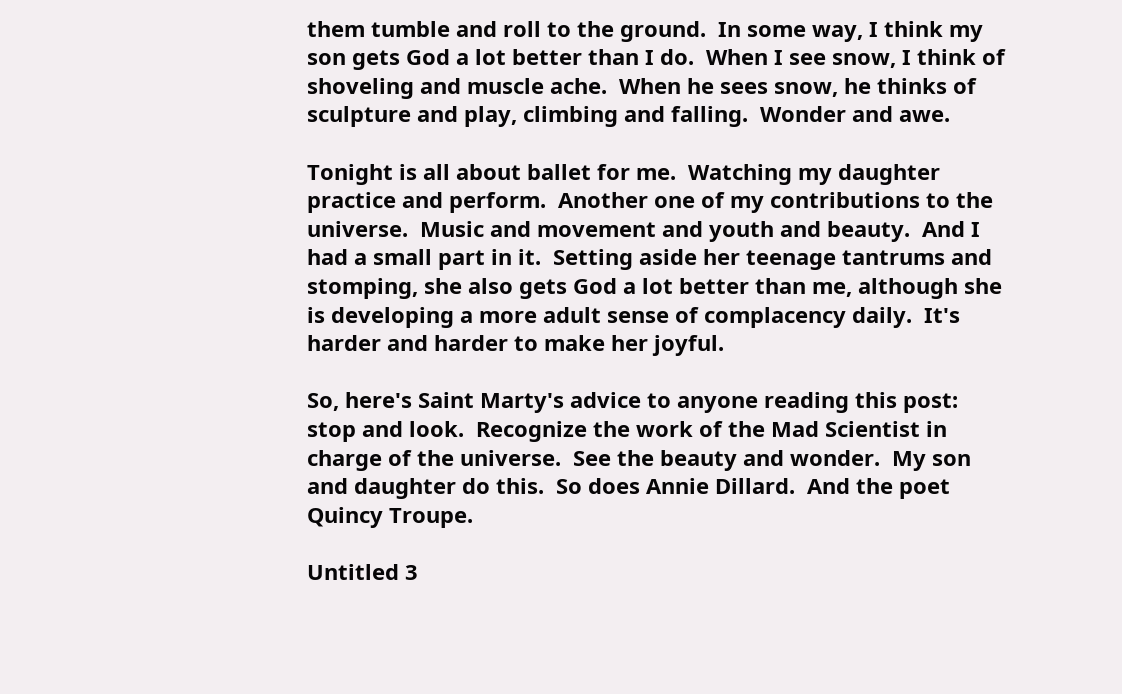them tumble and roll to the ground.  In some way, I think my son gets God a lot better than I do.  When I see snow, I think of shoveling and muscle ache.  When he sees snow, he thinks of sculpture and play, climbing and falling.  Wonder and awe.

Tonight is all about ballet for me.  Watching my daughter practice and perform.  Another one of my contributions to the universe.  Music and movement and youth and beauty.  And I had a small part in it.  Setting aside her teenage tantrums and stomping, she also gets God a lot better than me, although she is developing a more adult sense of complacency daily.  It's harder and harder to make her joyful.

So, here's Saint Marty's advice to anyone reading this post:  stop and look.  Recognize the work of the Mad Scientist in charge of the universe.  See the beauty and wonder.  My son and daughter do this.  So does Annie Dillard.  And the poet Quincy Troupe.

Untitled 3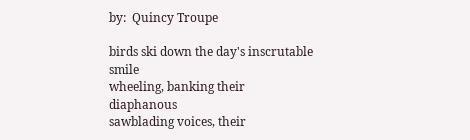by:  Quincy Troupe

birds ski down the day's inscrutable smile
wheeling, banking their diaphanous
sawblading voices, their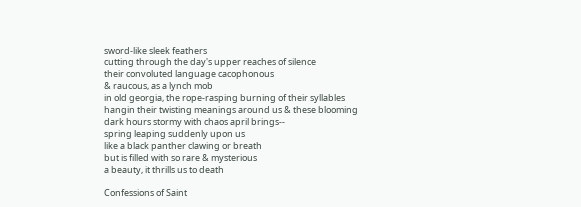sword-like sleek feathers
cutting through the day's upper reaches of silence
their convoluted language cacophonous
& raucous, as a lynch mob
in old georgia, the rope-rasping burning of their syllables
hangin their twisting meanings around us & these blooming
dark hours stormy with chaos april brings--
spring leaping suddenly upon us
like a black panther clawing or breath
but is filled with so rare & mysterious
a beauty, it thrills us to death

Confessions of Saint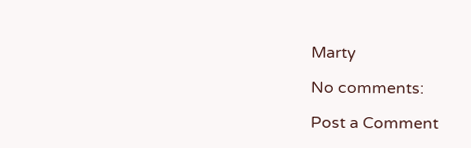Marty

No comments:

Post a Comment